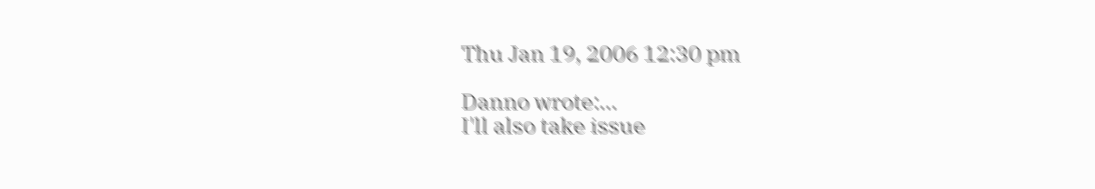Thu Jan 19, 2006 12:30 pm

Danno wrote:...
I'll also take issue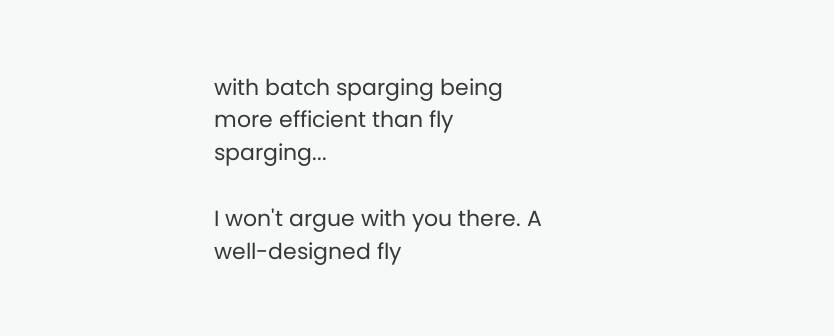with batch sparging being more efficient than fly sparging...

I won't argue with you there. A well-designed fly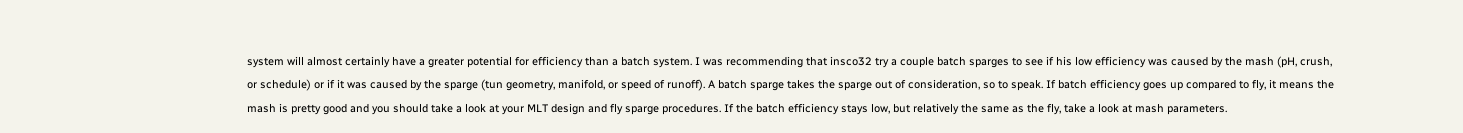system will almost certainly have a greater potential for efficiency than a batch system. I was recommending that insco32 try a couple batch sparges to see if his low efficiency was caused by the mash (pH, crush, or schedule) or if it was caused by the sparge (tun geometry, manifold, or speed of runoff). A batch sparge takes the sparge out of consideration, so to speak. If batch efficiency goes up compared to fly, it means the mash is pretty good and you should take a look at your MLT design and fly sparge procedures. If the batch efficiency stays low, but relatively the same as the fly, take a look at mash parameters.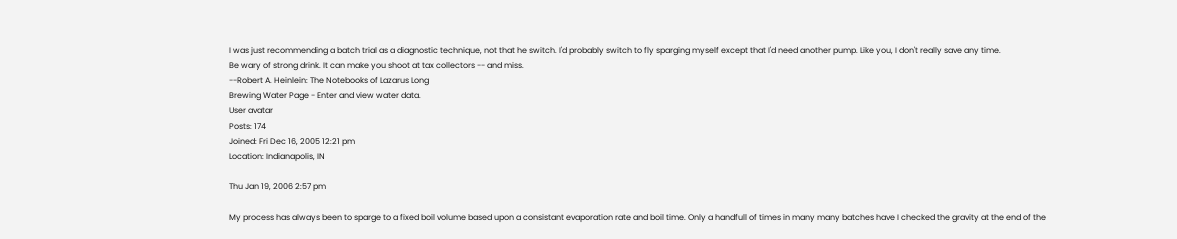I was just recommending a batch trial as a diagnostic technique, not that he switch. I'd probably switch to fly sparging myself except that I'd need another pump. Like you, I don't really save any time.
Be wary of strong drink. It can make you shoot at tax collectors -- and miss.
--Robert A. Heinlein: The Notebooks of Lazarus Long
Brewing Water Page - Enter and view water data.
User avatar
Posts: 174
Joined: Fri Dec 16, 2005 12:21 pm
Location: Indianapolis, IN

Thu Jan 19, 2006 2:57 pm

My process has always been to sparge to a fixed boil volume based upon a consistant evaporation rate and boil time. Only a handfull of times in many many batches have I checked the gravity at the end of the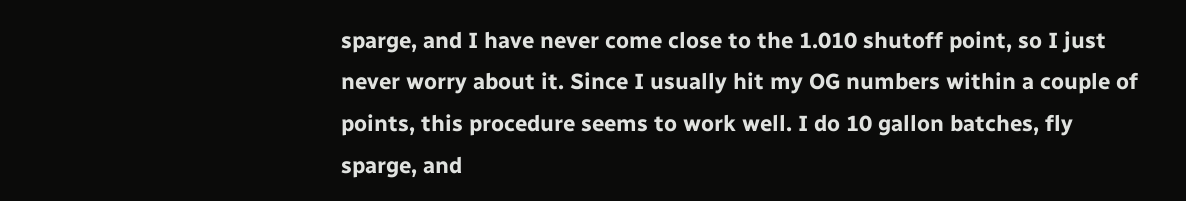sparge, and I have never come close to the 1.010 shutoff point, so I just never worry about it. Since I usually hit my OG numbers within a couple of points, this procedure seems to work well. I do 10 gallon batches, fly sparge, and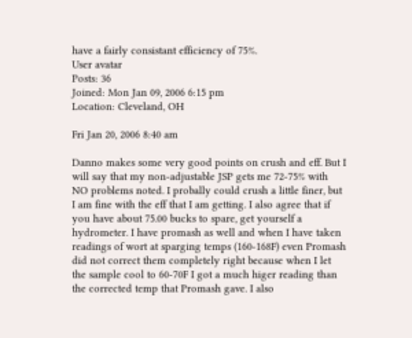have a fairly consistant efficiency of 75%.
User avatar
Posts: 36
Joined: Mon Jan 09, 2006 6:15 pm
Location: Cleveland, OH

Fri Jan 20, 2006 8:40 am

Danno makes some very good points on crush and eff. But I will say that my non-adjustable JSP gets me 72-75% with NO problems noted. I probally could crush a little finer, but I am fine with the eff that I am getting. I also agree that if you have about 75.00 bucks to spare, get yourself a hydrometer. I have promash as well and when I have taken readings of wort at sparging temps (160-168F) even Promash did not correct them completely right because when I let the sample cool to 60-70F I got a much higer reading than the corrected temp that Promash gave. I also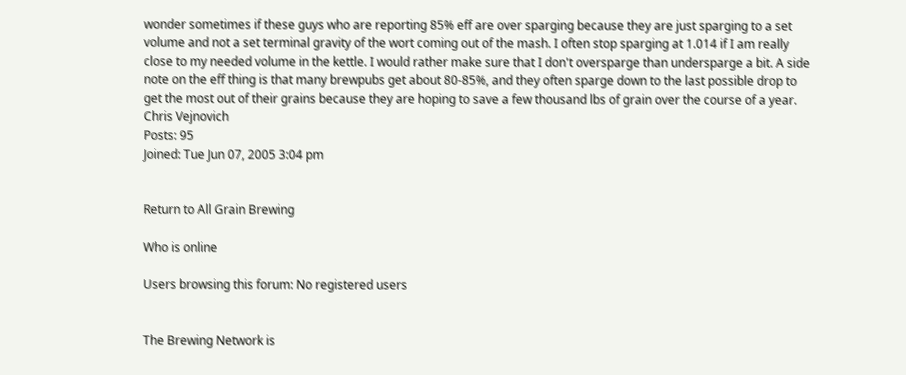wonder sometimes if these guys who are reporting 85% eff are over sparging because they are just sparging to a set volume and not a set terminal gravity of the wort coming out of the mash. I often stop sparging at 1.014 if I am really close to my needed volume in the kettle. I would rather make sure that I don't oversparge than undersparge a bit. A side note on the eff thing is that many brewpubs get about 80-85%, and they often sparge down to the last possible drop to get the most out of their grains because they are hoping to save a few thousand lbs of grain over the course of a year.
Chris Vejnovich
Posts: 95
Joined: Tue Jun 07, 2005 3:04 pm


Return to All Grain Brewing

Who is online

Users browsing this forum: No registered users


The Brewing Network is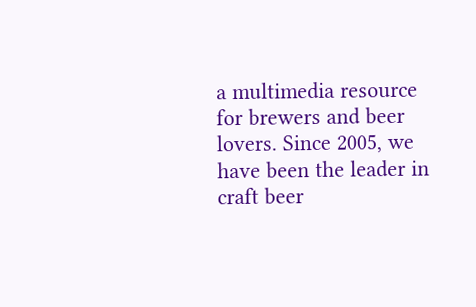a multimedia resource for brewers and beer lovers. Since 2005, we have been the leader in craft beer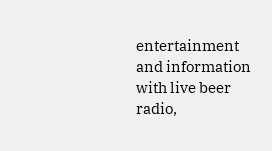entertainment and information with live beer radio,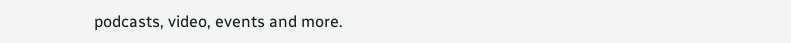podcasts, video, events and more.